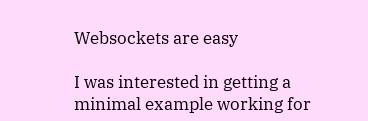Websockets are easy

I was interested in getting a minimal example working for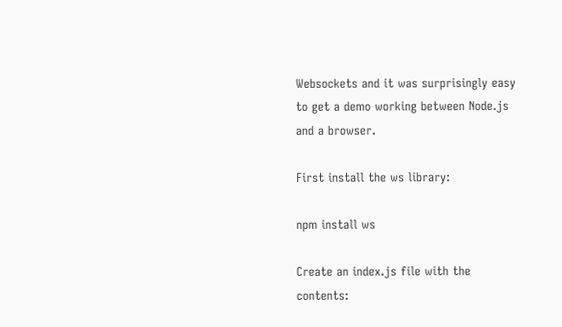Websockets and it was surprisingly easy to get a demo working between Node.js and a browser.

First install the ws library:

npm install ws

Create an index.js file with the contents: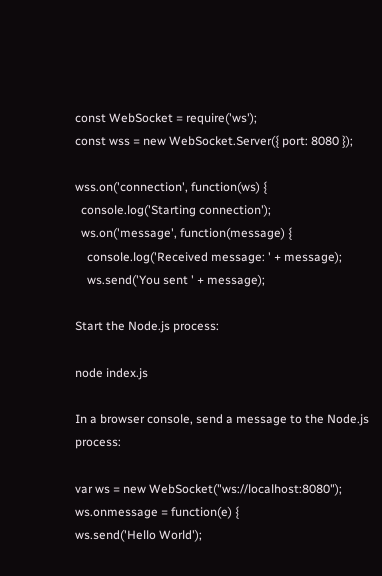const WebSocket = require('ws');
const wss = new WebSocket.Server({ port: 8080 });

wss.on('connection', function(ws) {
  console.log('Starting connection');
  ws.on('message', function(message) {
    console.log('Received message: ' + message);
    ws.send('You sent ' + message);

Start the Node.js process:

node index.js

In a browser console, send a message to the Node.js process:

var ws = new WebSocket("ws://localhost:8080");
ws.onmessage = function(e) {
ws.send('Hello World');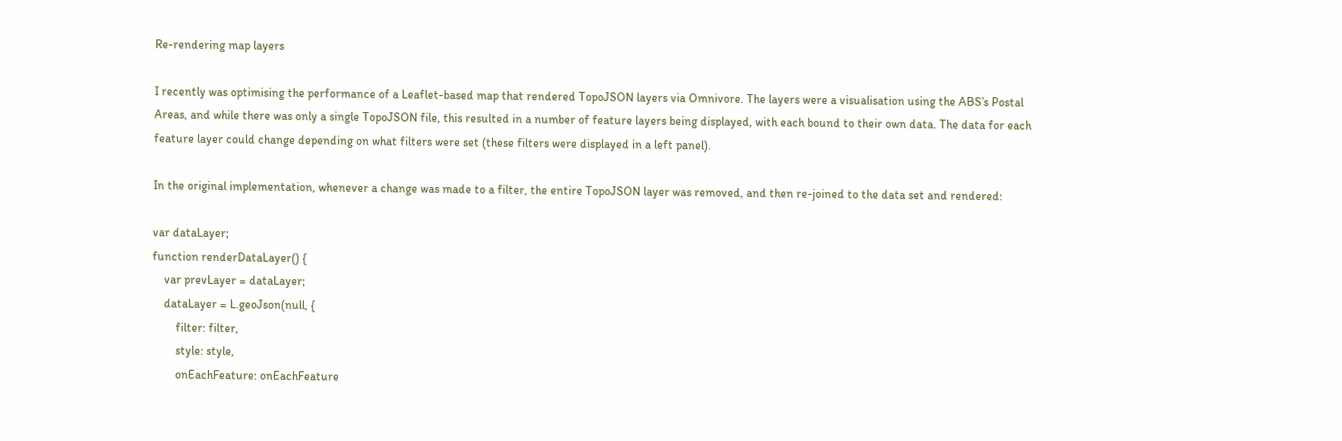Re-rendering map layers

I recently was optimising the performance of a Leaflet-based map that rendered TopoJSON layers via Omnivore. The layers were a visualisation using the ABS’s Postal Areas, and while there was only a single TopoJSON file, this resulted in a number of feature layers being displayed, with each bound to their own data. The data for each feature layer could change depending on what filters were set (these filters were displayed in a left panel).

In the original implementation, whenever a change was made to a filter, the entire TopoJSON layer was removed, and then re-joined to the data set and rendered:

var dataLayer;
function renderDataLayer() {
    var prevLayer = dataLayer;
    dataLayer = L.geoJson(null, {
        filter: filter,
        style: style,
        onEachFeature: onEachFeature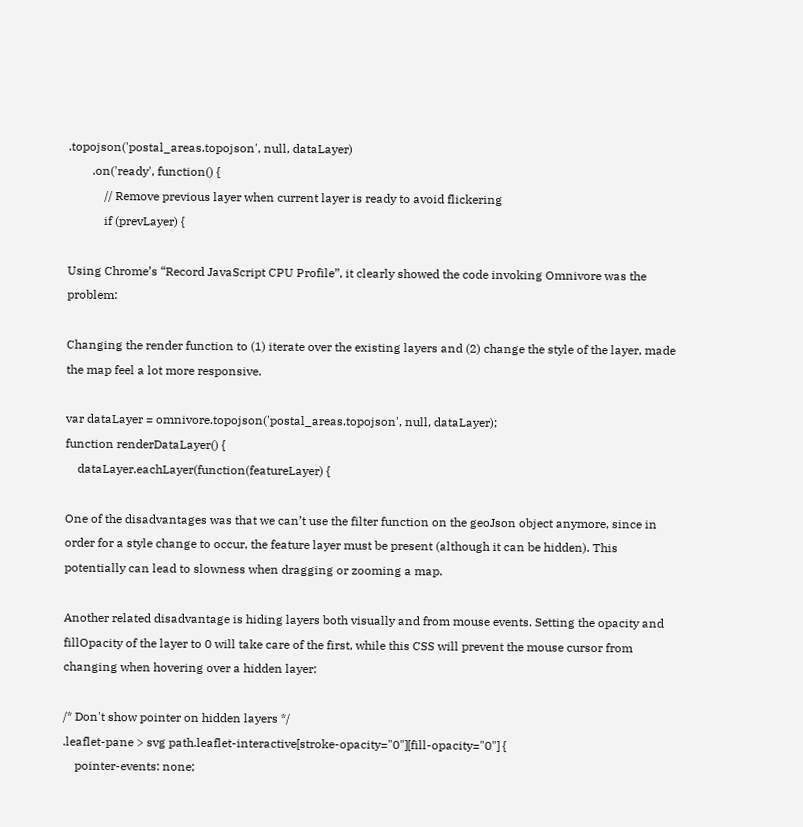.topojson('postal_areas.topojson', null, dataLayer)
        .on('ready', function() {
            // Remove previous layer when current layer is ready to avoid flickering
            if (prevLayer) {

Using Chrome’s “Record JavaScript CPU Profile”, it clearly showed the code invoking Omnivore was the problem:

Changing the render function to (1) iterate over the existing layers and (2) change the style of the layer, made the map feel a lot more responsive.

var dataLayer = omnivore.topojson('postal_areas.topojson', null, dataLayer);
function renderDataLayer() {
    dataLayer.eachLayer(function(featureLayer) {

One of the disadvantages was that we can’t use the filter function on the geoJson object anymore, since in order for a style change to occur, the feature layer must be present (although it can be hidden). This potentially can lead to slowness when dragging or zooming a map.

Another related disadvantage is hiding layers both visually and from mouse events. Setting the opacity and fillOpacity of the layer to 0 will take care of the first, while this CSS will prevent the mouse cursor from changing when hovering over a hidden layer:

/* Don't show pointer on hidden layers */
.leaflet-pane > svg path.leaflet-interactive[stroke-opacity="0"][fill-opacity="0"] {
    pointer-events: none;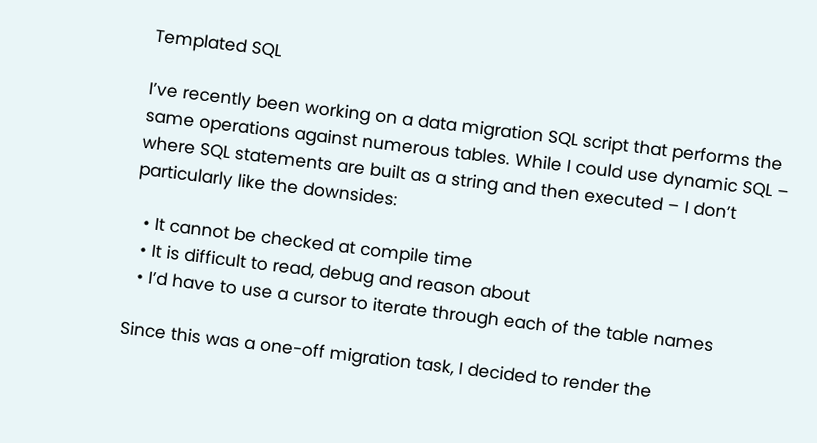Templated SQL

I’ve recently been working on a data migration SQL script that performs the same operations against numerous tables. While I could use dynamic SQL – where SQL statements are built as a string and then executed – I don’t particularly like the downsides:

  • It cannot be checked at compile time
  • It is difficult to read, debug and reason about
  • I’d have to use a cursor to iterate through each of the table names

Since this was a one-off migration task, I decided to render the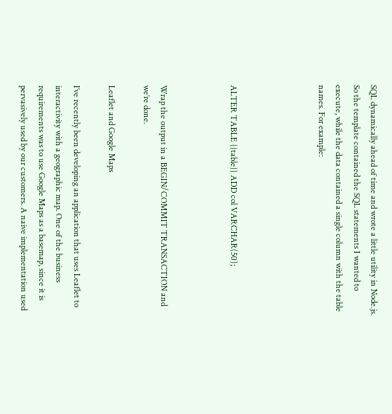SQL dynamically ahead of time and wrote a little utility in Node.js. So the template contained the SQL statements I wanted to execute, while the data contained a single column with the table names. For example:




ALTER TABLE {{table}} ADD col VARCHAR(50);



Wrap the output in a BEGIN/COMMIT TRANSACTION and we’re done.

Leaflet and Google Maps

I’ve recently been developing an application that uses Leaflet to interactivity with a geographic map. One of the business requirements was to use Google Maps as a basemap, since it is pervasively used by our customers. A naive implementation used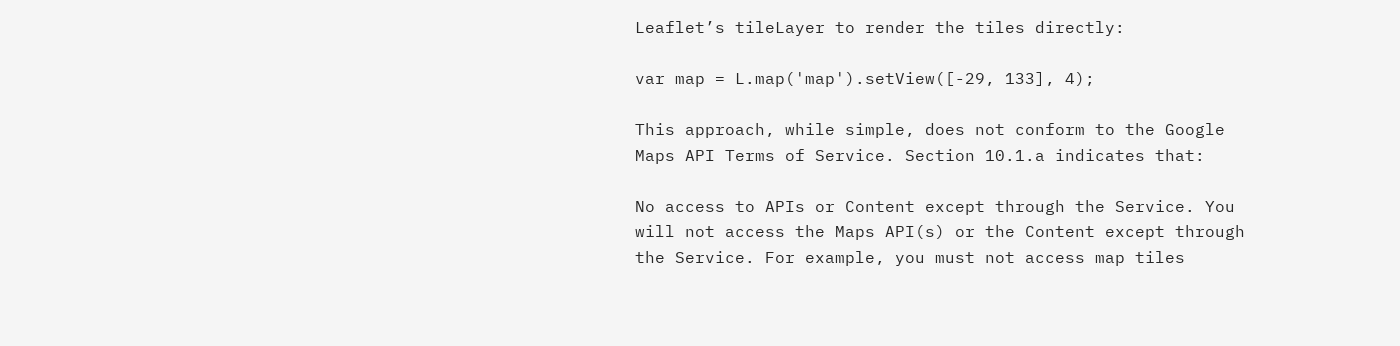Leaflet’s tileLayer to render the tiles directly:

var map = L.map('map').setView([-29, 133], 4);

This approach, while simple, does not conform to the Google Maps API Terms of Service. Section 10.1.a indicates that:

No access to APIs or Content except through the Service. You will not access the Maps API(s) or the Content except through the Service. For example, you must not access map tiles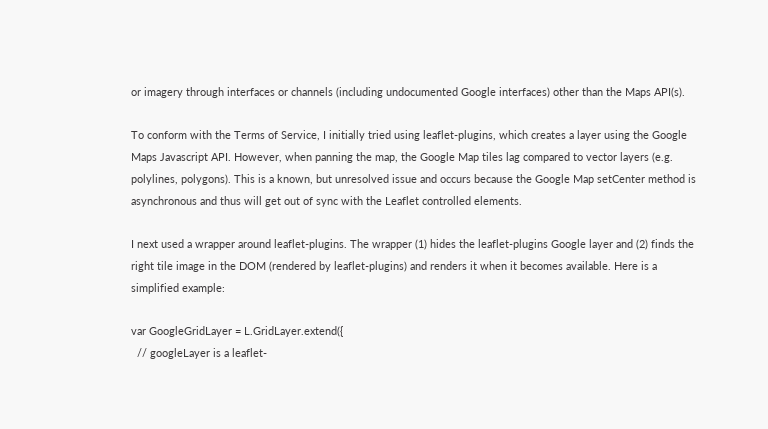or imagery through interfaces or channels (including undocumented Google interfaces) other than the Maps API(s).

To conform with the Terms of Service, I initially tried using leaflet-plugins, which creates a layer using the Google Maps Javascript API. However, when panning the map, the Google Map tiles lag compared to vector layers (e.g. polylines, polygons). This is a known, but unresolved issue and occurs because the Google Map setCenter method is asynchronous and thus will get out of sync with the Leaflet controlled elements.

I next used a wrapper around leaflet-plugins. The wrapper (1) hides the leaflet-plugins Google layer and (2) finds the right tile image in the DOM (rendered by leaflet-plugins) and renders it when it becomes available. Here is a simplified example:

var GoogleGridLayer = L.GridLayer.extend({
  // googleLayer is a leaflet-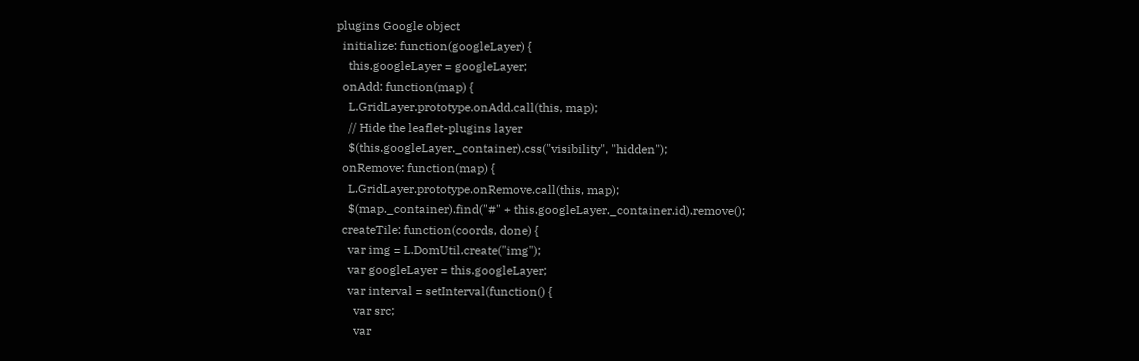plugins Google object
  initialize: function(googleLayer) {
    this.googleLayer = googleLayer;
  onAdd: function(map) {
    L.GridLayer.prototype.onAdd.call(this, map);
    // Hide the leaflet-plugins layer
    $(this.googleLayer._container).css("visibility", "hidden");
  onRemove: function(map) {
    L.GridLayer.prototype.onRemove.call(this, map);
    $(map._container).find("#" + this.googleLayer._container.id).remove();
  createTile: function(coords, done) {
    var img = L.DomUtil.create("img");
    var googleLayer = this.googleLayer;
    var interval = setInterval(function() {
      var src;
      var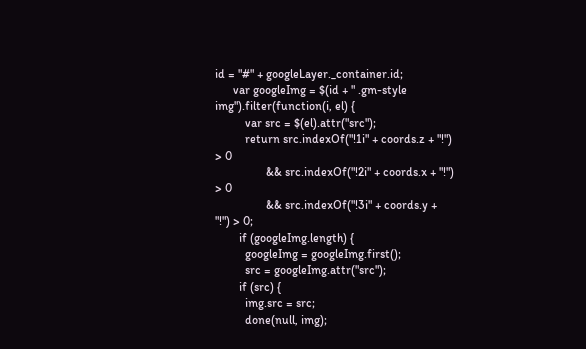id = "#" + googleLayer._container.id;
      var googleImg = $(id + " .gm-style img").filter(function(i, el) {
          var src = $(el).attr("src");
          return src.indexOf("!1i" + coords.z + "!") > 0
                 && src.indexOf("!2i" + coords.x + "!") > 0
                 && src.indexOf("!3i" + coords.y + "!") > 0;
        if (googleImg.length) {
          googleImg = googleImg.first();
          src = googleImg.attr("src");
        if (src) {
          img.src = src;
          done(null, img);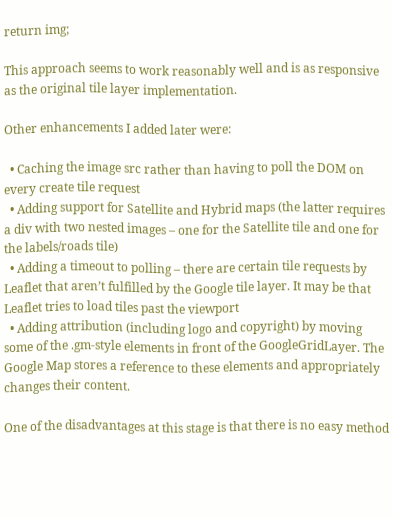return img;

This approach seems to work reasonably well and is as responsive as the original tile layer implementation.

Other enhancements I added later were:

  • Caching the image src rather than having to poll the DOM on every create tile request
  • Adding support for Satellite and Hybrid maps (the latter requires a div with two nested images – one for the Satellite tile and one for the labels/roads tile)
  • Adding a timeout to polling – there are certain tile requests by Leaflet that aren’t fulfilled by the Google tile layer. It may be that Leaflet tries to load tiles past the viewport
  • Adding attribution (including logo and copyright) by moving some of the .gm-style elements in front of the GoogleGridLayer. The Google Map stores a reference to these elements and appropriately changes their content.

One of the disadvantages at this stage is that there is no easy method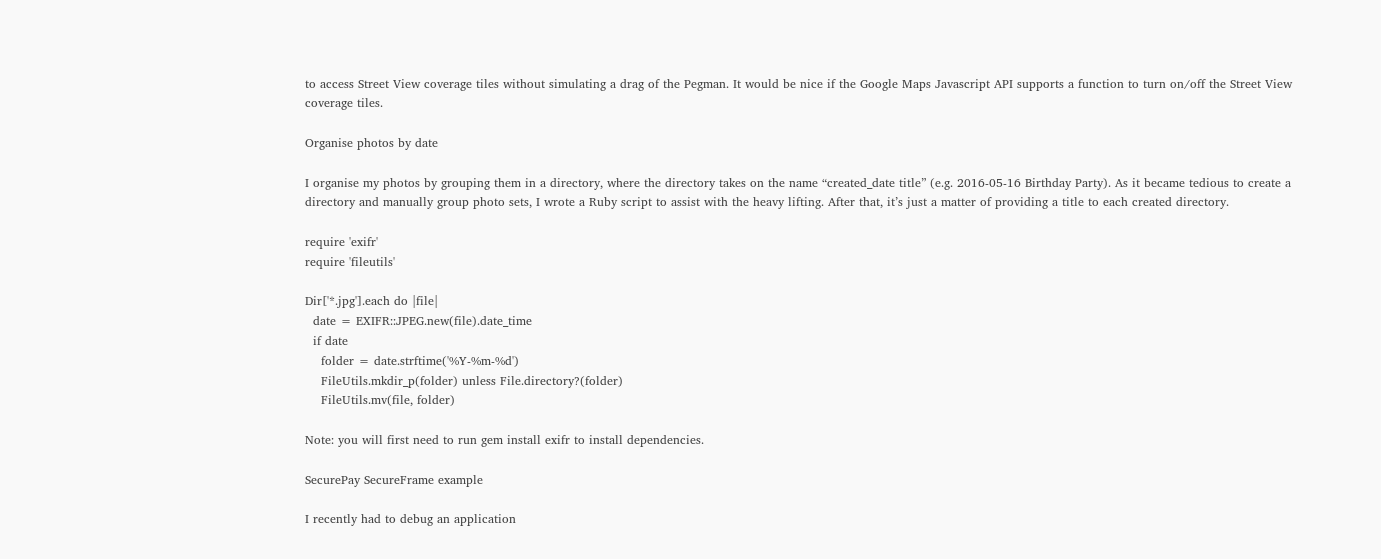to access Street View coverage tiles without simulating a drag of the Pegman. It would be nice if the Google Maps Javascript API supports a function to turn on/off the Street View coverage tiles.

Organise photos by date

I organise my photos by grouping them in a directory, where the directory takes on the name “created_date title” (e.g. 2016-05-16 Birthday Party). As it became tedious to create a directory and manually group photo sets, I wrote a Ruby script to assist with the heavy lifting. After that, it’s just a matter of providing a title to each created directory.

require 'exifr'
require 'fileutils'

Dir['*.jpg'].each do |file|
  date = EXIFR::JPEG.new(file).date_time
  if date
    folder = date.strftime('%Y-%m-%d')
    FileUtils.mkdir_p(folder) unless File.directory?(folder)
    FileUtils.mv(file, folder)

Note: you will first need to run gem install exifr to install dependencies.

SecurePay SecureFrame example

I recently had to debug an application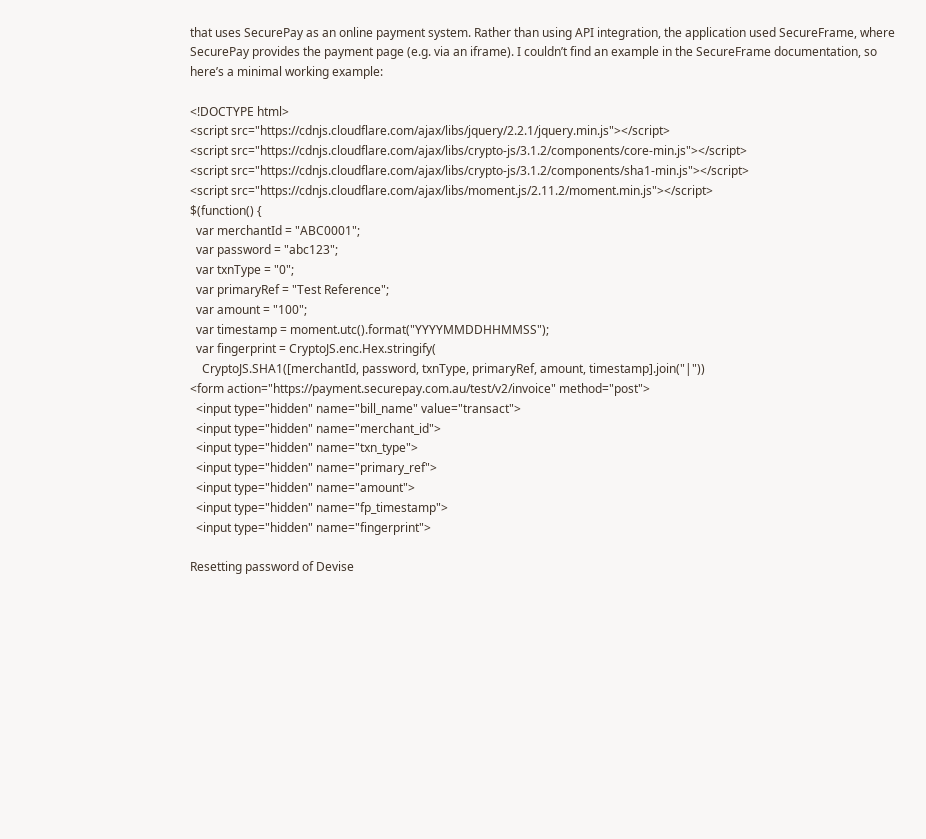that uses SecurePay as an online payment system. Rather than using API integration, the application used SecureFrame, where SecurePay provides the payment page (e.g. via an iframe). I couldn’t find an example in the SecureFrame documentation, so here’s a minimal working example:

<!DOCTYPE html>
<script src="https://cdnjs.cloudflare.com/ajax/libs/jquery/2.2.1/jquery.min.js"></script>
<script src="https://cdnjs.cloudflare.com/ajax/libs/crypto-js/3.1.2/components/core-min.js"></script>
<script src="https://cdnjs.cloudflare.com/ajax/libs/crypto-js/3.1.2/components/sha1-min.js"></script>
<script src="https://cdnjs.cloudflare.com/ajax/libs/moment.js/2.11.2/moment.min.js"></script>
$(function() {
  var merchantId = "ABC0001";
  var password = "abc123";
  var txnType = "0";
  var primaryRef = "Test Reference";
  var amount = "100";
  var timestamp = moment.utc().format("YYYYMMDDHHMMSS");
  var fingerprint = CryptoJS.enc.Hex.stringify(
    CryptoJS.SHA1([merchantId, password, txnType, primaryRef, amount, timestamp].join("|"))
<form action="https://payment.securepay.com.au/test/v2/invoice" method="post">
  <input type="hidden" name="bill_name" value="transact">
  <input type="hidden" name="merchant_id">
  <input type="hidden" name="txn_type">
  <input type="hidden" name="primary_ref">
  <input type="hidden" name="amount">
  <input type="hidden" name="fp_timestamp">
  <input type="hidden" name="fingerprint">

Resetting password of Devise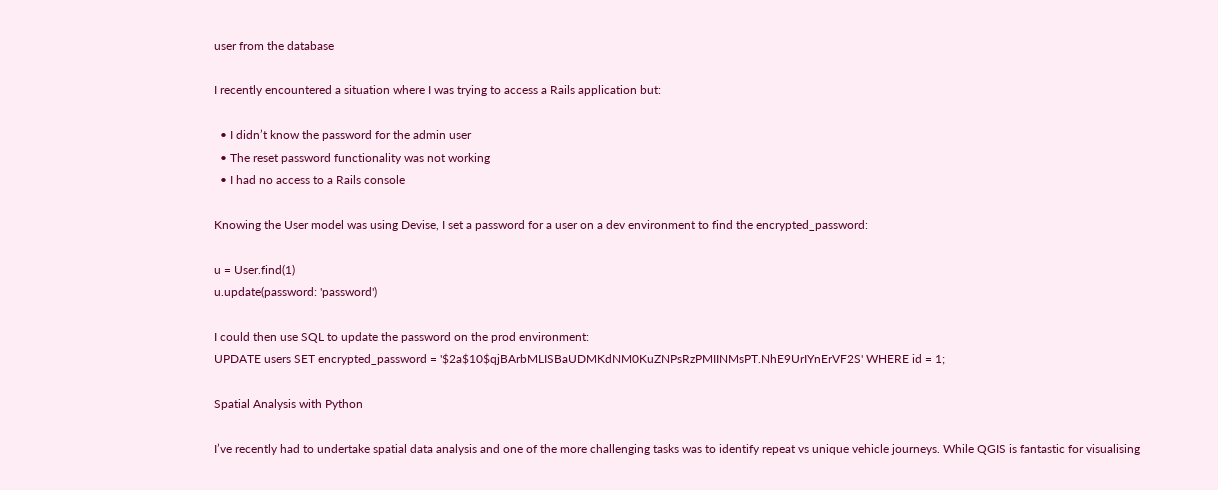user from the database

I recently encountered a situation where I was trying to access a Rails application but:

  • I didn’t know the password for the admin user
  • The reset password functionality was not working
  • I had no access to a Rails console

Knowing the User model was using Devise, I set a password for a user on a dev environment to find the encrypted_password:

u = User.find(1)
u.update(password: 'password')

I could then use SQL to update the password on the prod environment:
UPDATE users SET encrypted_password = '$2a$10$qjBArbMLISBaUDMKdNM0KuZNPsRzPMIINMsPT.NhE9UrIYnErVF2S' WHERE id = 1;

Spatial Analysis with Python

I’ve recently had to undertake spatial data analysis and one of the more challenging tasks was to identify repeat vs unique vehicle journeys. While QGIS is fantastic for visualising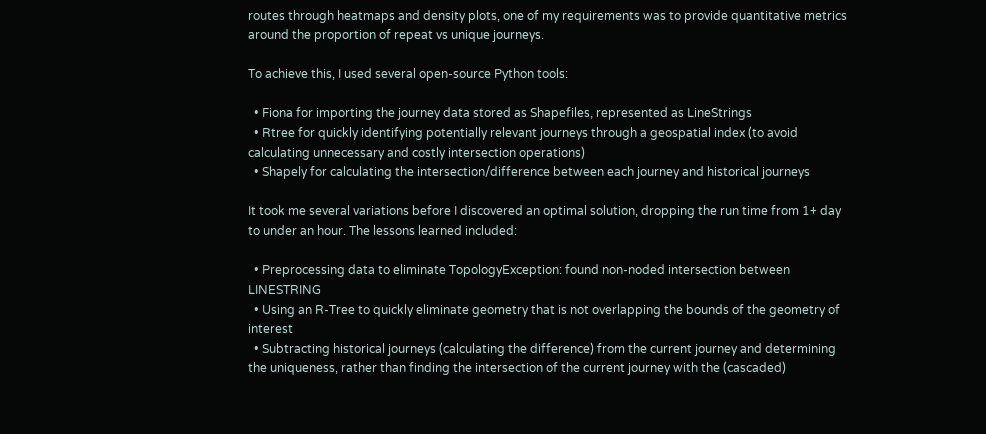routes through heatmaps and density plots, one of my requirements was to provide quantitative metrics around the proportion of repeat vs unique journeys.

To achieve this, I used several open-source Python tools:

  • Fiona for importing the journey data stored as Shapefiles, represented as LineStrings
  • Rtree for quickly identifying potentially relevant journeys through a geospatial index (to avoid calculating unnecessary and costly intersection operations)
  • Shapely for calculating the intersection/difference between each journey and historical journeys

It took me several variations before I discovered an optimal solution, dropping the run time from 1+ day to under an hour. The lessons learned included:

  • Preprocessing data to eliminate TopologyException: found non-noded intersection between LINESTRING
  • Using an R-Tree to quickly eliminate geometry that is not overlapping the bounds of the geometry of interest
  • Subtracting historical journeys (calculating the difference) from the current journey and determining the uniqueness, rather than finding the intersection of the current journey with the (cascaded)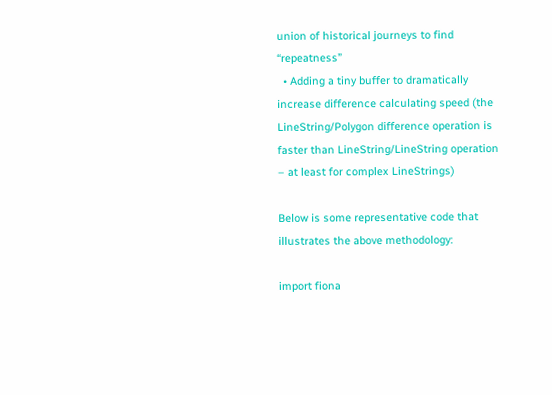union of historical journeys to find “repeatness”
  • Adding a tiny buffer to dramatically increase difference calculating speed (the LineString/Polygon difference operation is faster than LineString/LineString operation – at least for complex LineStrings)

Below is some representative code that illustrates the above methodology:

import fiona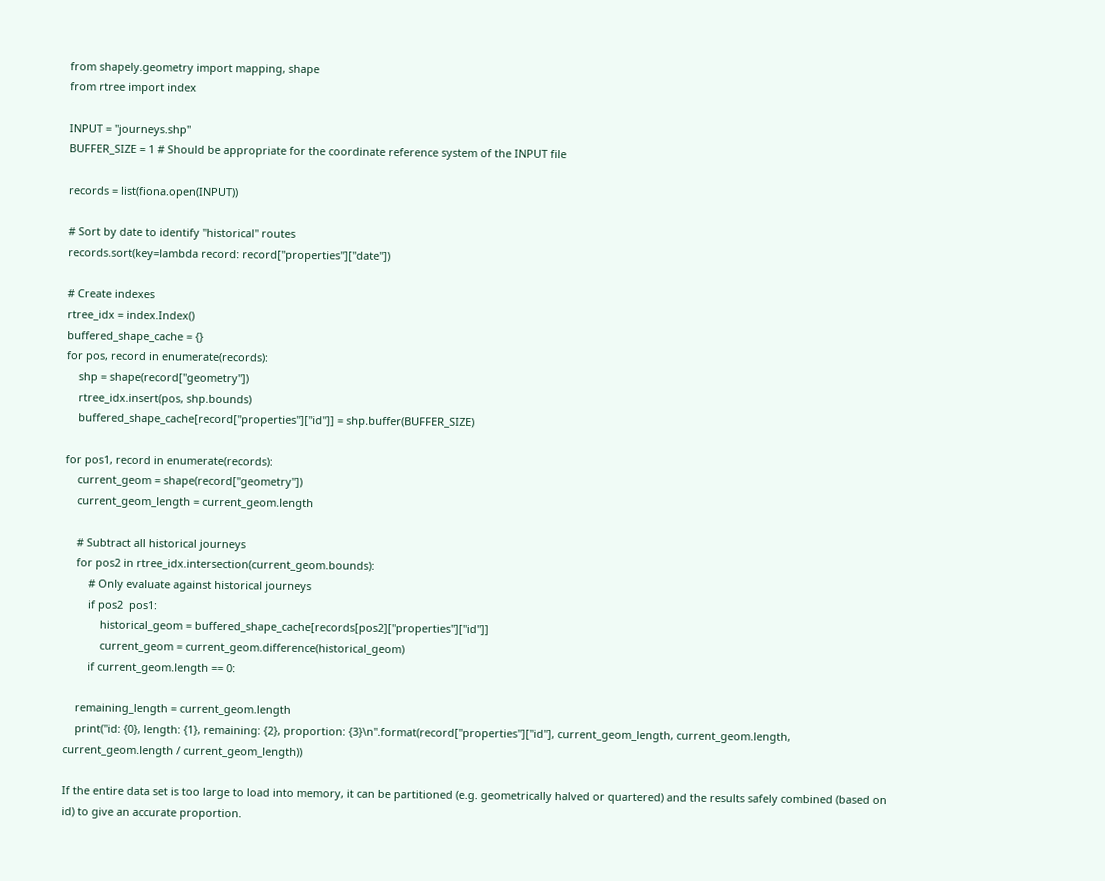from shapely.geometry import mapping, shape
from rtree import index

INPUT = "journeys.shp"
BUFFER_SIZE = 1 # Should be appropriate for the coordinate reference system of the INPUT file

records = list(fiona.open(INPUT))

# Sort by date to identify "historical" routes
records.sort(key=lambda record: record["properties"]["date"])

# Create indexes
rtree_idx = index.Index()
buffered_shape_cache = {}
for pos, record in enumerate(records):
    shp = shape(record["geometry"])
    rtree_idx.insert(pos, shp.bounds)
    buffered_shape_cache[record["properties"]["id"]] = shp.buffer(BUFFER_SIZE)

for pos1, record in enumerate(records):
    current_geom = shape(record["geometry"])
    current_geom_length = current_geom.length

    # Subtract all historical journeys
    for pos2 in rtree_idx.intersection(current_geom.bounds):
        # Only evaluate against historical journeys
        if pos2  pos1:
            historical_geom = buffered_shape_cache[records[pos2]["properties"]["id"]]
            current_geom = current_geom.difference(historical_geom)
        if current_geom.length == 0:

    remaining_length = current_geom.length
    print("id: {0}, length: {1}, remaining: {2}, proportion: {3}\n".format(record["properties"]["id"], current_geom_length, current_geom.length, current_geom.length / current_geom_length))

If the entire data set is too large to load into memory, it can be partitioned (e.g. geometrically halved or quartered) and the results safely combined (based on id) to give an accurate proportion.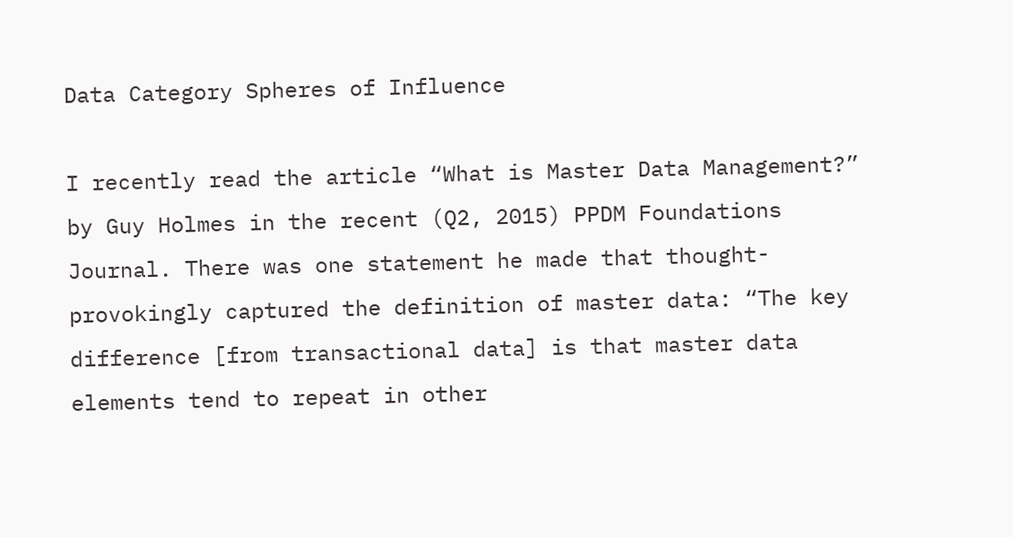Data Category Spheres of Influence

I recently read the article “What is Master Data Management?” by Guy Holmes in the recent (Q2, 2015) PPDM Foundations Journal. There was one statement he made that thought-provokingly captured the definition of master data: “The key difference [from transactional data] is that master data elements tend to repeat in other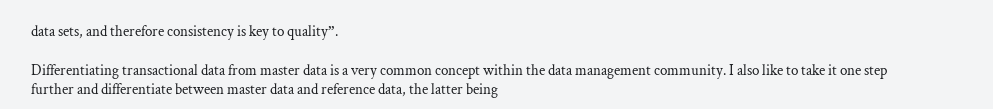data sets, and therefore consistency is key to quality”.

Differentiating transactional data from master data is a very common concept within the data management community. I also like to take it one step further and differentiate between master data and reference data, the latter being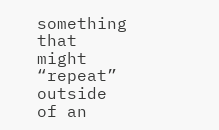something that might “repeat” outside of an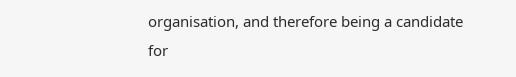organisation, and therefore being a candidate for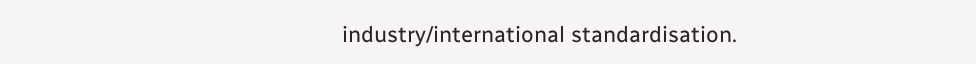industry/international standardisation.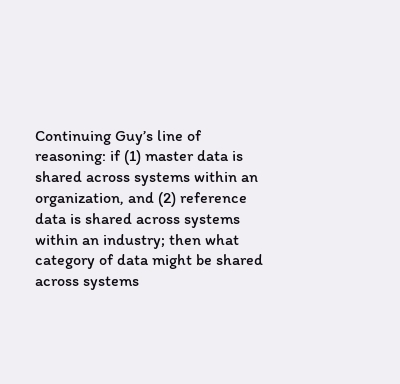Continuing Guy’s line of reasoning: if (1) master data is shared across systems within an organization, and (2) reference data is shared across systems within an industry; then what category of data might be shared across systems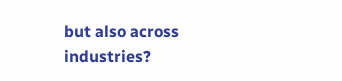but also across industries?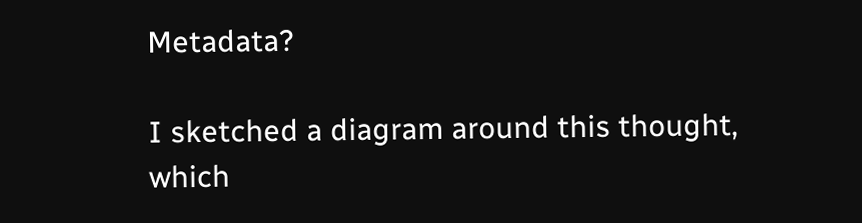Metadata?

I sketched a diagram around this thought, which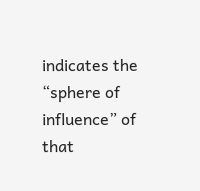indicates the “sphere of influence” of that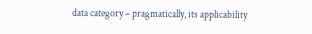data category – pragmatically, its applicability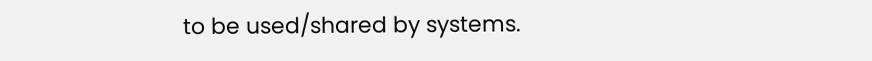to be used/shared by systems.